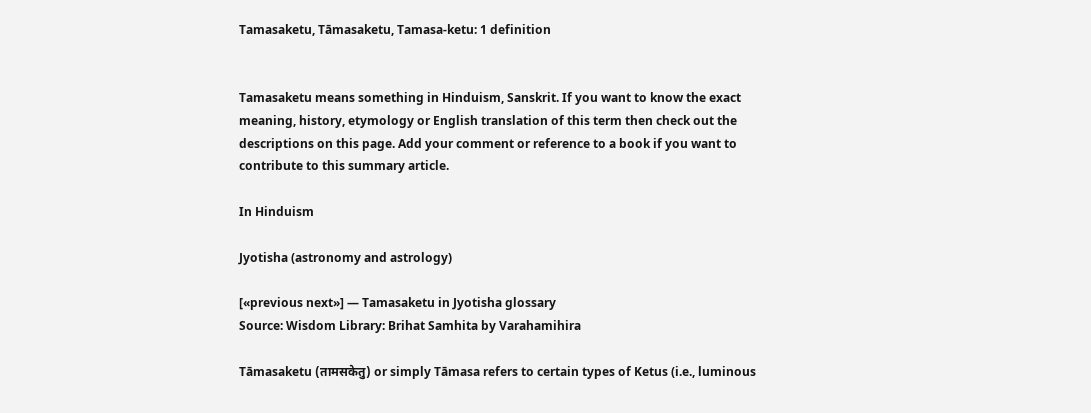Tamasaketu, Tāmasaketu, Tamasa-ketu: 1 definition


Tamasaketu means something in Hinduism, Sanskrit. If you want to know the exact meaning, history, etymology or English translation of this term then check out the descriptions on this page. Add your comment or reference to a book if you want to contribute to this summary article.

In Hinduism

Jyotisha (astronomy and astrology)

[«previous next»] — Tamasaketu in Jyotisha glossary
Source: Wisdom Library: Brihat Samhita by Varahamihira

Tāmasaketu (तामसकेतु) or simply Tāmasa refers to certain types of Ketus (i.e., luminous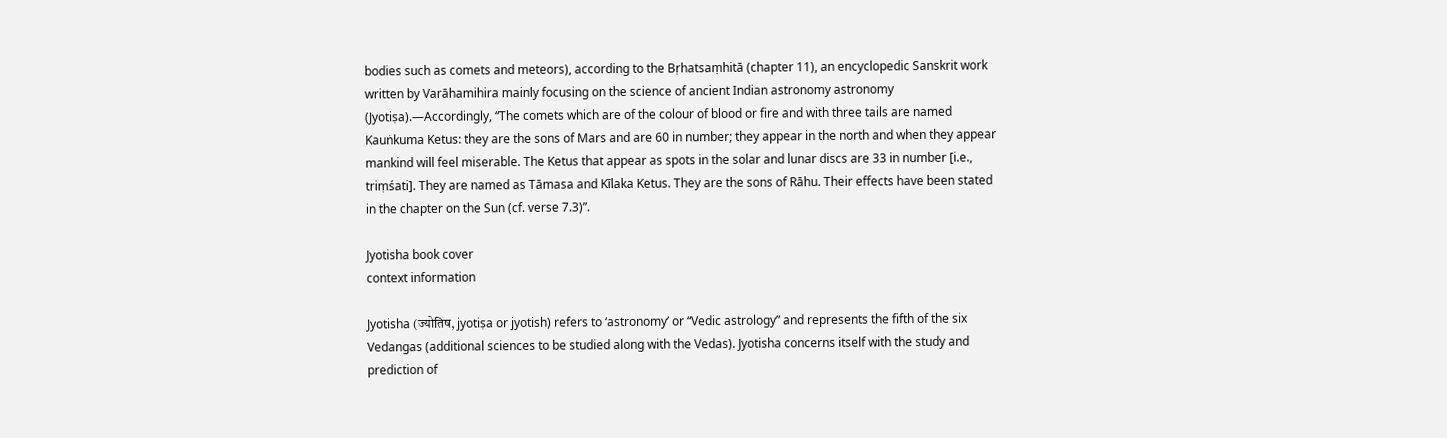bodies such as comets and meteors), according to the Bṛhatsaṃhitā (chapter 11), an encyclopedic Sanskrit work written by Varāhamihira mainly focusing on the science of ancient Indian astronomy astronomy (Jyotiṣa).—Accordingly, “The comets which are of the colour of blood or fire and with three tails are named Kauṅkuma Ketus: they are the sons of Mars and are 60 in number; they appear in the north and when they appear mankind will feel miserable. The Ketus that appear as spots in the solar and lunar discs are 33 in number [i.e., triṃśati]. They are named as Tāmasa and Kīlaka Ketus. They are the sons of Rāhu. Their effects have been stated in the chapter on the Sun (cf. verse 7.3)”.

Jyotisha book cover
context information

Jyotisha (ज्योतिष, jyotiṣa or jyotish) refers to ‘astronomy’ or “Vedic astrology” and represents the fifth of the six Vedangas (additional sciences to be studied along with the Vedas). Jyotisha concerns itself with the study and prediction of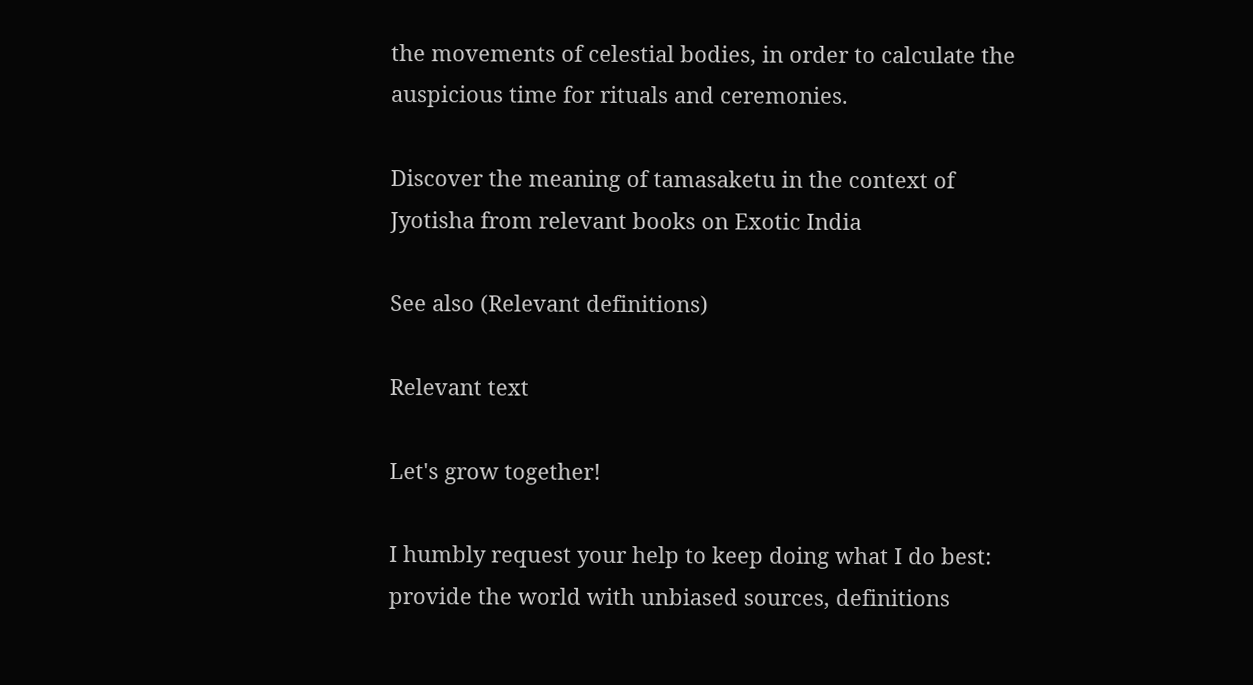the movements of celestial bodies, in order to calculate the auspicious time for rituals and ceremonies.

Discover the meaning of tamasaketu in the context of Jyotisha from relevant books on Exotic India

See also (Relevant definitions)

Relevant text

Let's grow together!

I humbly request your help to keep doing what I do best: provide the world with unbiased sources, definitions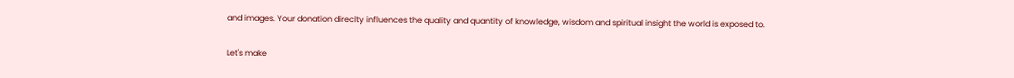and images. Your donation direclty influences the quality and quantity of knowledge, wisdom and spiritual insight the world is exposed to.

Let's make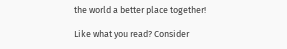the world a better place together!

Like what you read? Consider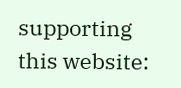supporting this website: